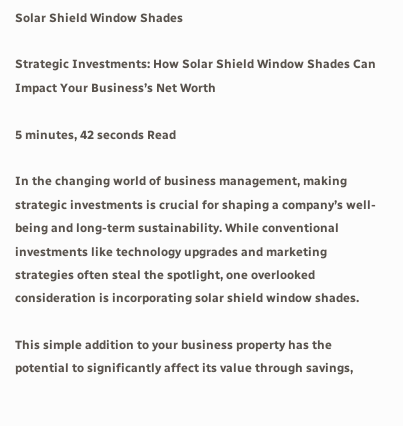Solar Shield Window Shades

Strategic Investments: How Solar Shield Window Shades Can Impact Your Business’s Net Worth

5 minutes, 42 seconds Read

In the changing world of business management, making strategic investments is crucial for shaping a company’s well-being and long-term sustainability. While conventional investments like technology upgrades and marketing strategies often steal the spotlight, one overlooked consideration is incorporating solar shield window shades.

This simple addition to your business property has the potential to significantly affect its value through savings,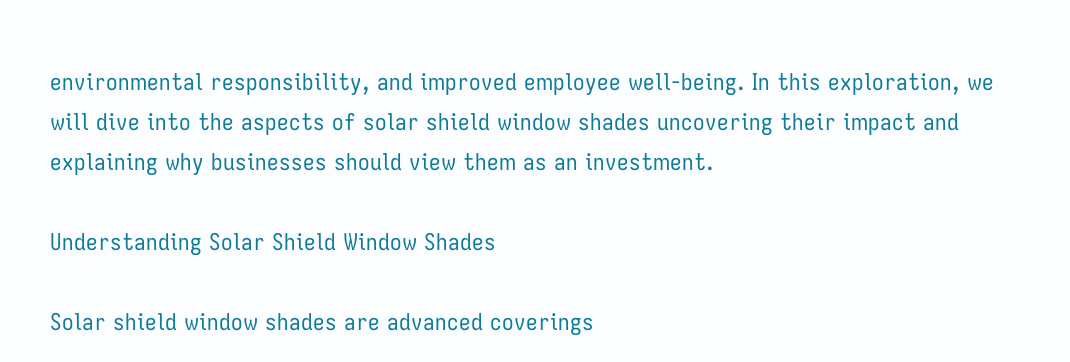environmental responsibility, and improved employee well-being. In this exploration, we will dive into the aspects of solar shield window shades uncovering their impact and explaining why businesses should view them as an investment.

Understanding Solar Shield Window Shades

Solar shield window shades are advanced coverings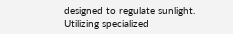designed to regulate sunlight. Utilizing specialized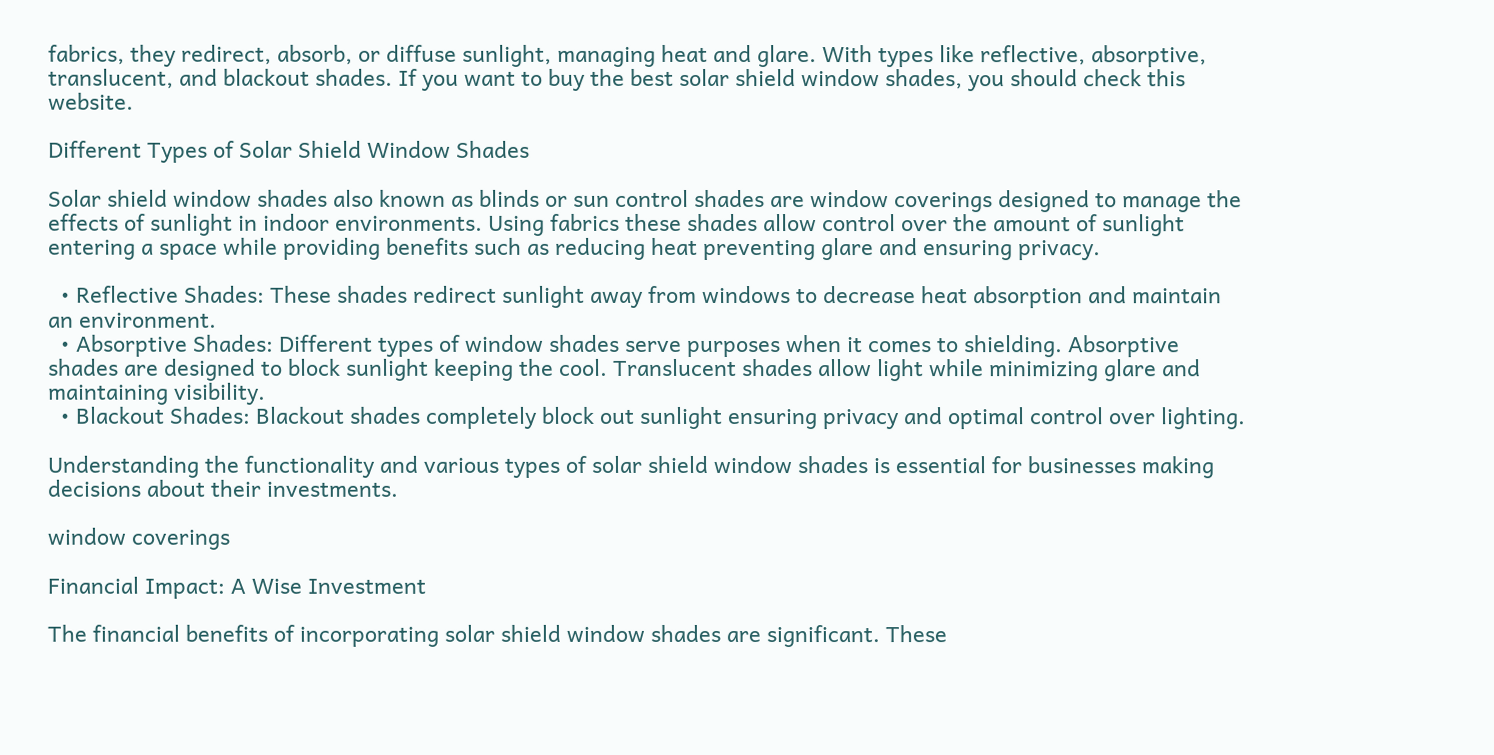fabrics, they redirect, absorb, or diffuse sunlight, managing heat and glare. With types like reflective, absorptive, translucent, and blackout shades. If you want to buy the best solar shield window shades, you should check this website.

Different Types of Solar Shield Window Shades

Solar shield window shades also known as blinds or sun control shades are window coverings designed to manage the effects of sunlight in indoor environments. Using fabrics these shades allow control over the amount of sunlight entering a space while providing benefits such as reducing heat preventing glare and ensuring privacy.

  • Reflective Shades: These shades redirect sunlight away from windows to decrease heat absorption and maintain an environment.
  • Absorptive Shades: Different types of window shades serve purposes when it comes to shielding. Absorptive shades are designed to block sunlight keeping the cool. Translucent shades allow light while minimizing glare and maintaining visibility.
  • Blackout Shades: Blackout shades completely block out sunlight ensuring privacy and optimal control over lighting.

Understanding the functionality and various types of solar shield window shades is essential for businesses making decisions about their investments.

window coverings

Financial Impact: A Wise Investment

The financial benefits of incorporating solar shield window shades are significant. These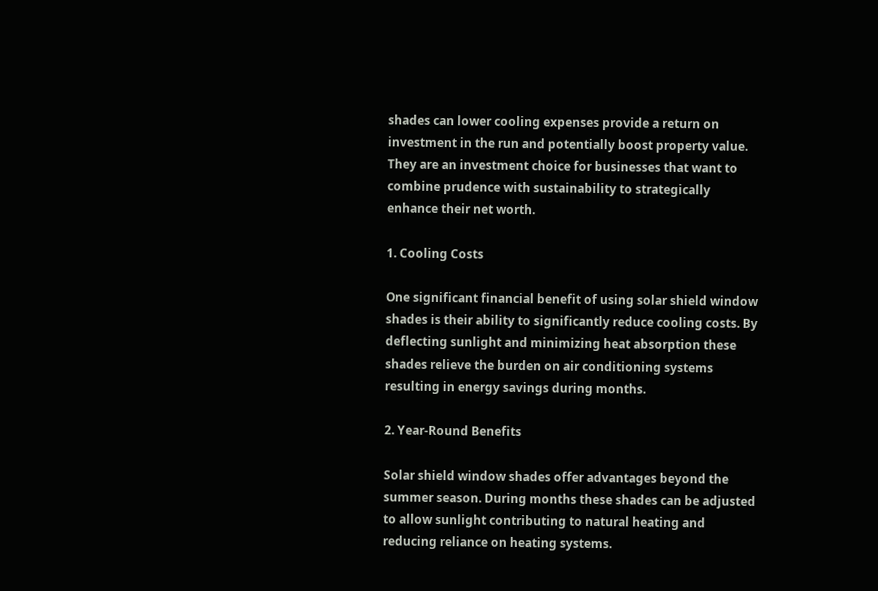shades can lower cooling expenses provide a return on investment in the run and potentially boost property value. They are an investment choice for businesses that want to combine prudence with sustainability to strategically enhance their net worth.

1. Cooling Costs

One significant financial benefit of using solar shield window shades is their ability to significantly reduce cooling costs. By deflecting sunlight and minimizing heat absorption these shades relieve the burden on air conditioning systems resulting in energy savings during months.

2. Year-Round Benefits

Solar shield window shades offer advantages beyond the summer season. During months these shades can be adjusted to allow sunlight contributing to natural heating and reducing reliance on heating systems.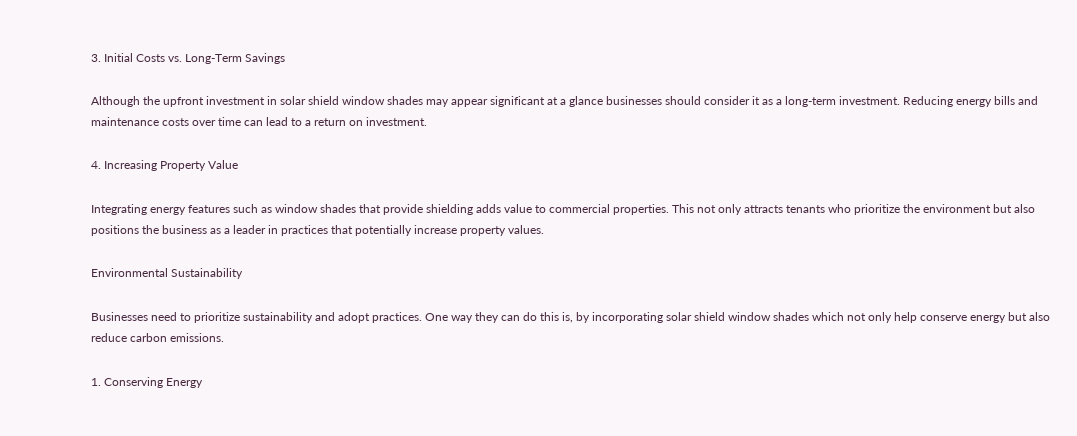3. Initial Costs vs. Long-Term Savings

Although the upfront investment in solar shield window shades may appear significant at a glance businesses should consider it as a long-term investment. Reducing energy bills and maintenance costs over time can lead to a return on investment.

4. Increasing Property Value

Integrating energy features such as window shades that provide shielding adds value to commercial properties. This not only attracts tenants who prioritize the environment but also positions the business as a leader in practices that potentially increase property values.

Environmental Sustainability

Businesses need to prioritize sustainability and adopt practices. One way they can do this is, by incorporating solar shield window shades which not only help conserve energy but also reduce carbon emissions.

1. Conserving Energy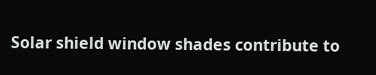Solar shield window shades contribute to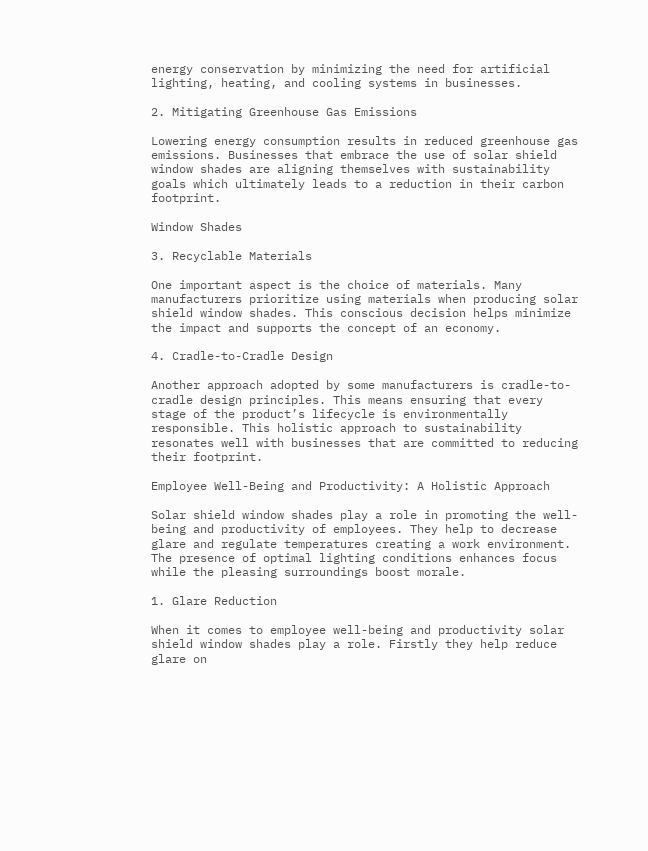energy conservation by minimizing the need for artificial lighting, heating, and cooling systems in businesses.

2. Mitigating Greenhouse Gas Emissions

Lowering energy consumption results in reduced greenhouse gas emissions. Businesses that embrace the use of solar shield window shades are aligning themselves with sustainability goals which ultimately leads to a reduction in their carbon footprint.

Window Shades

3. Recyclable Materials

One important aspect is the choice of materials. Many manufacturers prioritize using materials when producing solar shield window shades. This conscious decision helps minimize the impact and supports the concept of an economy.

4. Cradle-to-Cradle Design

Another approach adopted by some manufacturers is cradle-to-cradle design principles. This means ensuring that every stage of the product’s lifecycle is environmentally responsible. This holistic approach to sustainability resonates well with businesses that are committed to reducing their footprint.

Employee Well-Being and Productivity: A Holistic Approach

Solar shield window shades play a role in promoting the well-being and productivity of employees. They help to decrease glare and regulate temperatures creating a work environment. The presence of optimal lighting conditions enhances focus while the pleasing surroundings boost morale.

1. Glare Reduction

When it comes to employee well-being and productivity solar shield window shades play a role. Firstly they help reduce glare on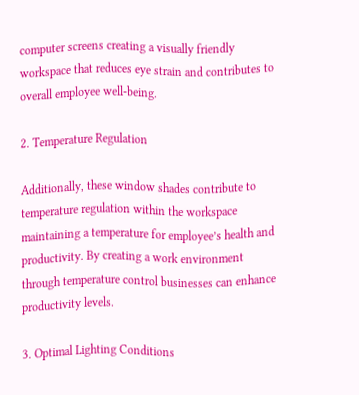computer screens creating a visually friendly workspace that reduces eye strain and contributes to overall employee well-being.

2. Temperature Regulation

Additionally, these window shades contribute to temperature regulation within the workspace maintaining a temperature for employee’s health and productivity. By creating a work environment through temperature control businesses can enhance productivity levels.

3. Optimal Lighting Conditions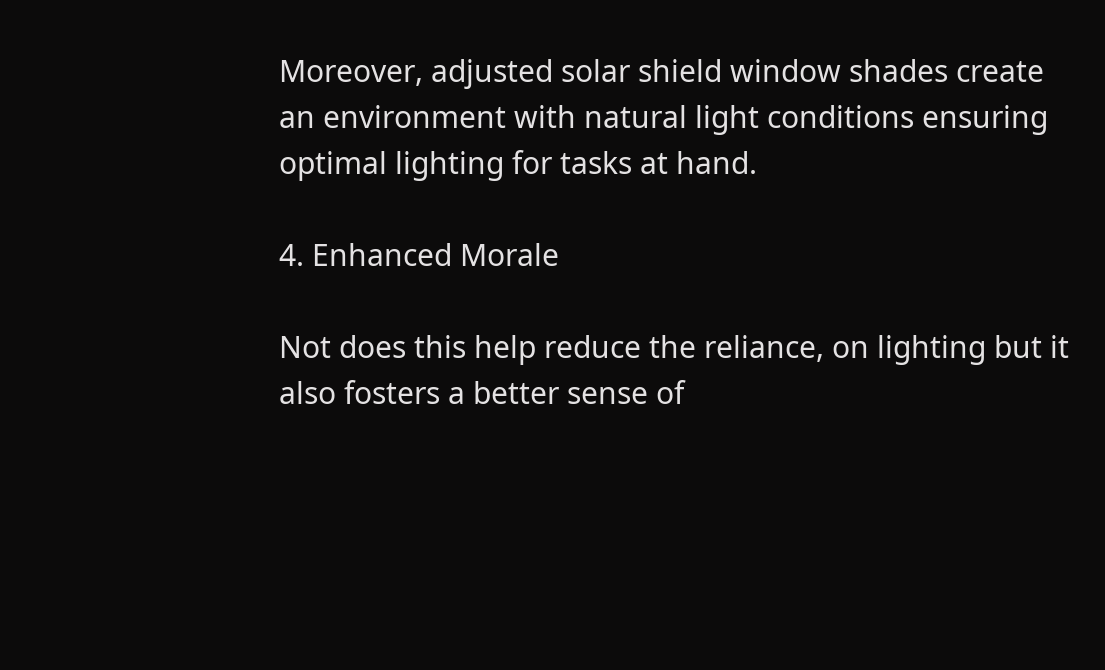Moreover, adjusted solar shield window shades create an environment with natural light conditions ensuring optimal lighting for tasks at hand.

4. Enhanced Morale

Not does this help reduce the reliance, on lighting but it also fosters a better sense of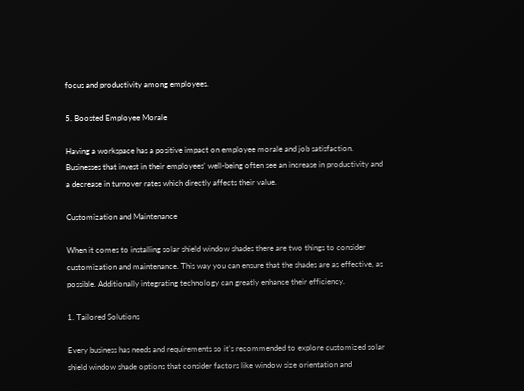focus and productivity among employees.

5. Boosted Employee Morale

Having a workspace has a positive impact on employee morale and job satisfaction. Businesses that invest in their employees’ well-being often see an increase in productivity and a decrease in turnover rates which directly affects their value.

Customization and Maintenance

When it comes to installing solar shield window shades there are two things to consider customization and maintenance. This way you can ensure that the shades are as effective, as possible. Additionally integrating technology can greatly enhance their efficiency.

1. Tailored Solutions

Every business has needs and requirements so it’s recommended to explore customized solar shield window shade options that consider factors like window size orientation and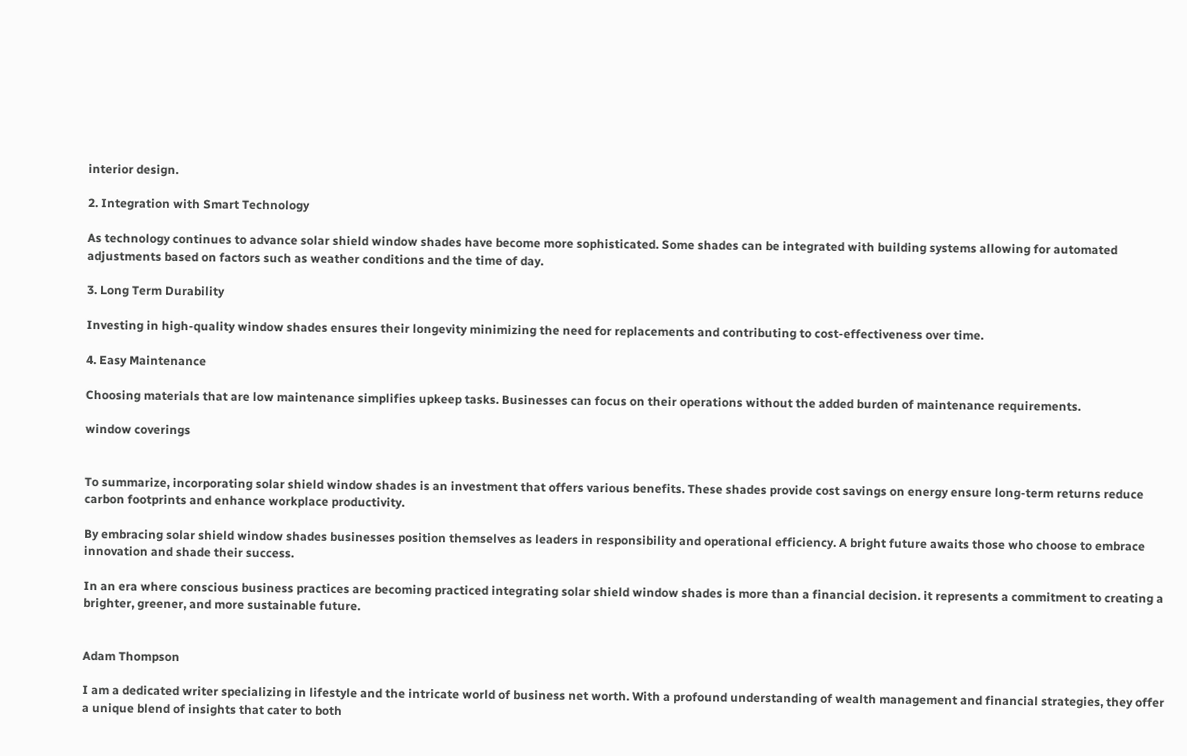interior design.

2. Integration with Smart Technology

As technology continues to advance solar shield window shades have become more sophisticated. Some shades can be integrated with building systems allowing for automated adjustments based on factors such as weather conditions and the time of day.

3. Long Term Durability

Investing in high-quality window shades ensures their longevity minimizing the need for replacements and contributing to cost-effectiveness over time.

4. Easy Maintenance

Choosing materials that are low maintenance simplifies upkeep tasks. Businesses can focus on their operations without the added burden of maintenance requirements.

window coverings


To summarize, incorporating solar shield window shades is an investment that offers various benefits. These shades provide cost savings on energy ensure long-term returns reduce carbon footprints and enhance workplace productivity.

By embracing solar shield window shades businesses position themselves as leaders in responsibility and operational efficiency. A bright future awaits those who choose to embrace innovation and shade their success.

In an era where conscious business practices are becoming practiced integrating solar shield window shades is more than a financial decision. it represents a commitment to creating a brighter, greener, and more sustainable future.


Adam Thompson

I am a dedicated writer specializing in lifestyle and the intricate world of business net worth. With a profound understanding of wealth management and financial strategies, they offer a unique blend of insights that cater to both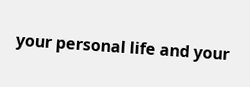your personal life and your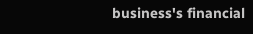business's financial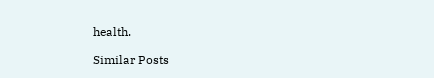health.

Similar Posts